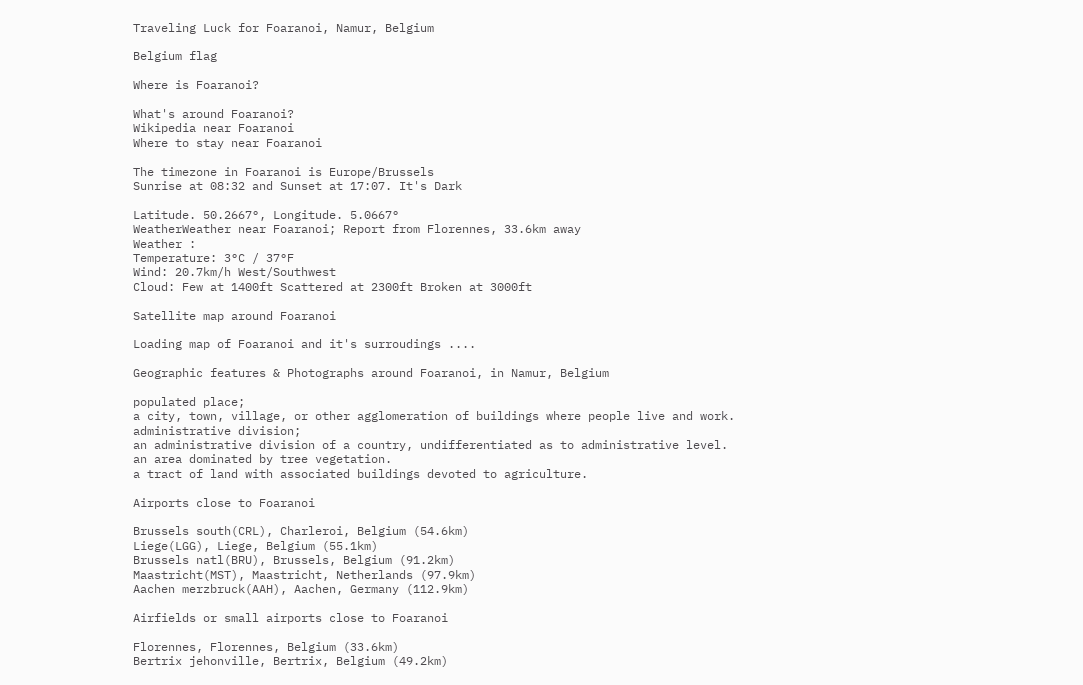Traveling Luck for Foaranoi, Namur, Belgium

Belgium flag

Where is Foaranoi?

What's around Foaranoi?
Wikipedia near Foaranoi
Where to stay near Foaranoi

The timezone in Foaranoi is Europe/Brussels
Sunrise at 08:32 and Sunset at 17:07. It's Dark

Latitude. 50.2667°, Longitude. 5.0667°
WeatherWeather near Foaranoi; Report from Florennes, 33.6km away
Weather :
Temperature: 3°C / 37°F
Wind: 20.7km/h West/Southwest
Cloud: Few at 1400ft Scattered at 2300ft Broken at 3000ft

Satellite map around Foaranoi

Loading map of Foaranoi and it's surroudings ....

Geographic features & Photographs around Foaranoi, in Namur, Belgium

populated place;
a city, town, village, or other agglomeration of buildings where people live and work.
administrative division;
an administrative division of a country, undifferentiated as to administrative level.
an area dominated by tree vegetation.
a tract of land with associated buildings devoted to agriculture.

Airports close to Foaranoi

Brussels south(CRL), Charleroi, Belgium (54.6km)
Liege(LGG), Liege, Belgium (55.1km)
Brussels natl(BRU), Brussels, Belgium (91.2km)
Maastricht(MST), Maastricht, Netherlands (97.9km)
Aachen merzbruck(AAH), Aachen, Germany (112.9km)

Airfields or small airports close to Foaranoi

Florennes, Florennes, Belgium (33.6km)
Bertrix jehonville, Bertrix, Belgium (49.2km)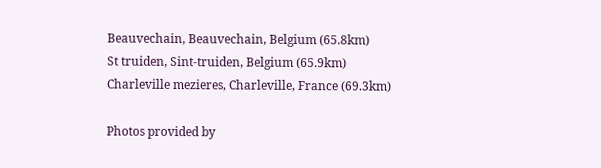Beauvechain, Beauvechain, Belgium (65.8km)
St truiden, Sint-truiden, Belgium (65.9km)
Charleville mezieres, Charleville, France (69.3km)

Photos provided by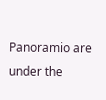Panoramio are under the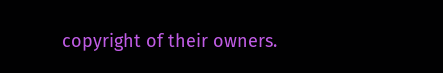copyright of their owners.